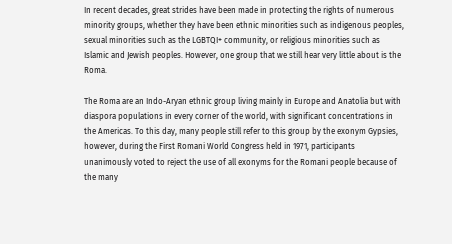In recent decades, great strides have been made in protecting the rights of numerous minority groups, whether they have been ethnic minorities such as indigenous peoples, sexual minorities such as the LGBTQI+ community, or religious minorities such as Islamic and Jewish peoples. However, one group that we still hear very little about is the Roma.

The Roma are an Indo-Aryan ethnic group living mainly in Europe and Anatolia but with diaspora populations in every corner of the world, with significant concentrations in the Americas. To this day, many people still refer to this group by the exonym Gypsies, however, during the First Romani World Congress held in 1971, participants unanimously voted to reject the use of all exonyms for the Romani people because of the many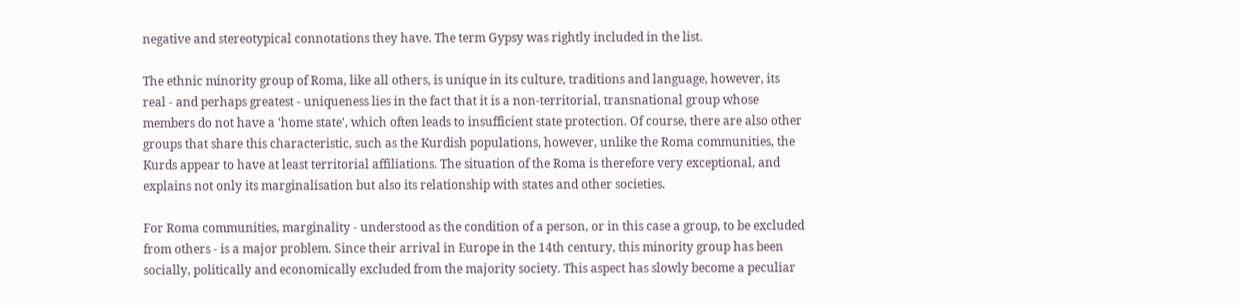negative and stereotypical connotations they have. The term Gypsy was rightly included in the list.

The ethnic minority group of Roma, like all others, is unique in its culture, traditions and language, however, its real - and perhaps greatest - uniqueness lies in the fact that it is a non-territorial, transnational group whose members do not have a 'home state', which often leads to insufficient state protection. Of course, there are also other groups that share this characteristic, such as the Kurdish populations, however, unlike the Roma communities, the Kurds appear to have at least territorial affiliations. The situation of the Roma is therefore very exceptional, and explains not only its marginalisation but also its relationship with states and other societies.

For Roma communities, marginality - understood as the condition of a person, or in this case a group, to be excluded from others - is a major problem. Since their arrival in Europe in the 14th century, this minority group has been socially, politically and economically excluded from the majority society. This aspect has slowly become a peculiar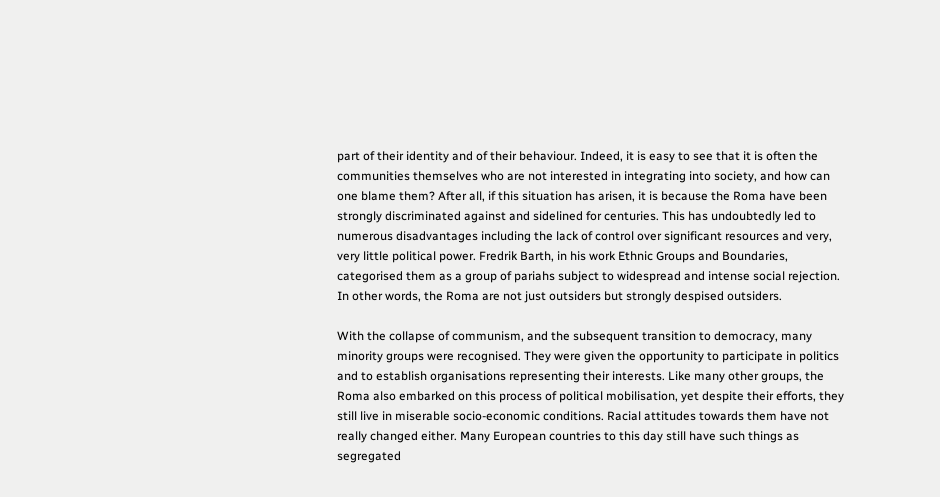part of their identity and of their behaviour. Indeed, it is easy to see that it is often the communities themselves who are not interested in integrating into society, and how can one blame them? After all, if this situation has arisen, it is because the Roma have been strongly discriminated against and sidelined for centuries. This has undoubtedly led to numerous disadvantages including the lack of control over significant resources and very, very little political power. Fredrik Barth, in his work Ethnic Groups and Boundaries, categorised them as a group of pariahs subject to widespread and intense social rejection. In other words, the Roma are not just outsiders but strongly despised outsiders.

With the collapse of communism, and the subsequent transition to democracy, many minority groups were recognised. They were given the opportunity to participate in politics and to establish organisations representing their interests. Like many other groups, the Roma also embarked on this process of political mobilisation, yet despite their efforts, they still live in miserable socio-economic conditions. Racial attitudes towards them have not really changed either. Many European countries to this day still have such things as segregated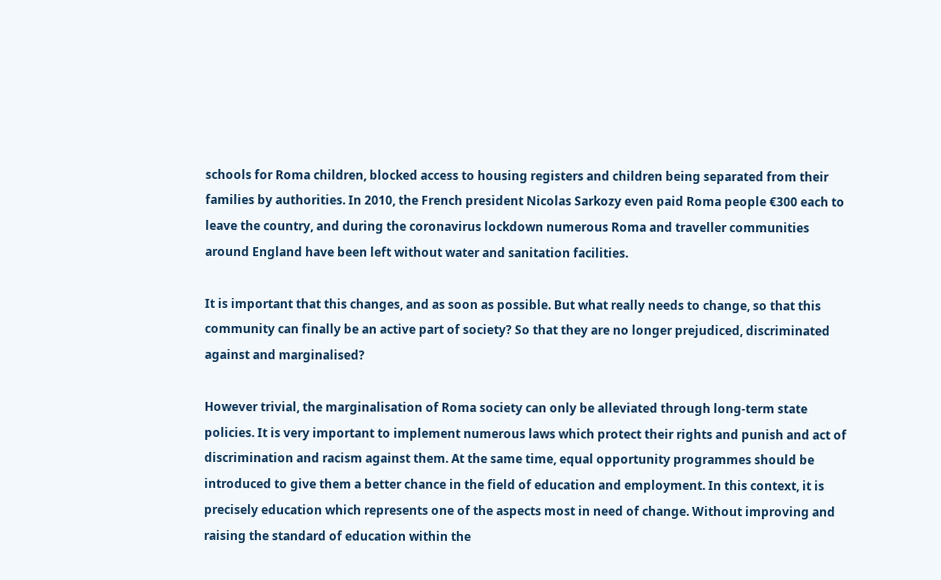schools for Roma children, blocked access to housing registers and children being separated from their families by authorities. In 2010, the French president Nicolas Sarkozy even paid Roma people €300 each to leave the country, and during the coronavirus lockdown numerous Roma and traveller communities around England have been left without water and sanitation facilities.

It is important that this changes, and as soon as possible. But what really needs to change, so that this community can finally be an active part of society? So that they are no longer prejudiced, discriminated against and marginalised?

However trivial, the marginalisation of Roma society can only be alleviated through long-term state policies. It is very important to implement numerous laws which protect their rights and punish and act of discrimination and racism against them. At the same time, equal opportunity programmes should be introduced to give them a better chance in the field of education and employment. In this context, it is precisely education which represents one of the aspects most in need of change. Without improving and raising the standard of education within the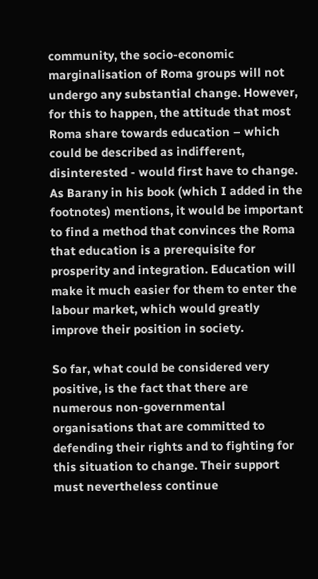community, the socio-economic marginalisation of Roma groups will not undergo any substantial change. However, for this to happen, the attitude that most Roma share towards education – which could be described as indifferent, disinterested - would first have to change. As Barany in his book (which I added in the footnotes) mentions, it would be important to find a method that convinces the Roma that education is a prerequisite for prosperity and integration. Education will make it much easier for them to enter the labour market, which would greatly improve their position in society.

So far, what could be considered very positive, is the fact that there are numerous non-governmental organisations that are committed to defending their rights and to fighting for this situation to change. Their support must nevertheless continue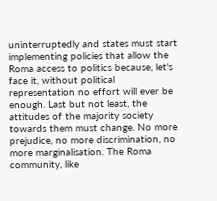uninterruptedly and states must start implementing policies that allow the Roma access to politics because, let's face it, without political representation no effort will ever be enough. Last but not least, the attitudes of the majority society towards them must change. No more prejudice, no more discrimination, no more marginalisation. The Roma community, like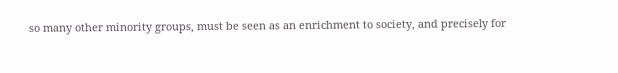so many other minority groups, must be seen as an enrichment to society, and precisely for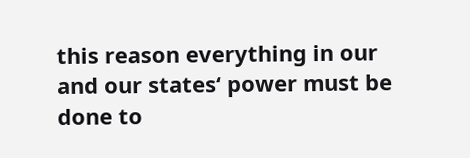this reason everything in our and our states‘ power must be done to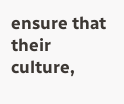ensure that their culture,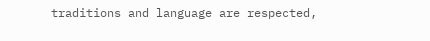traditions and language are respected,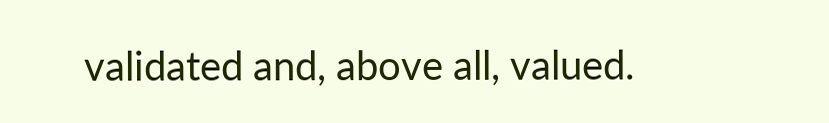validated and, above all, valued.